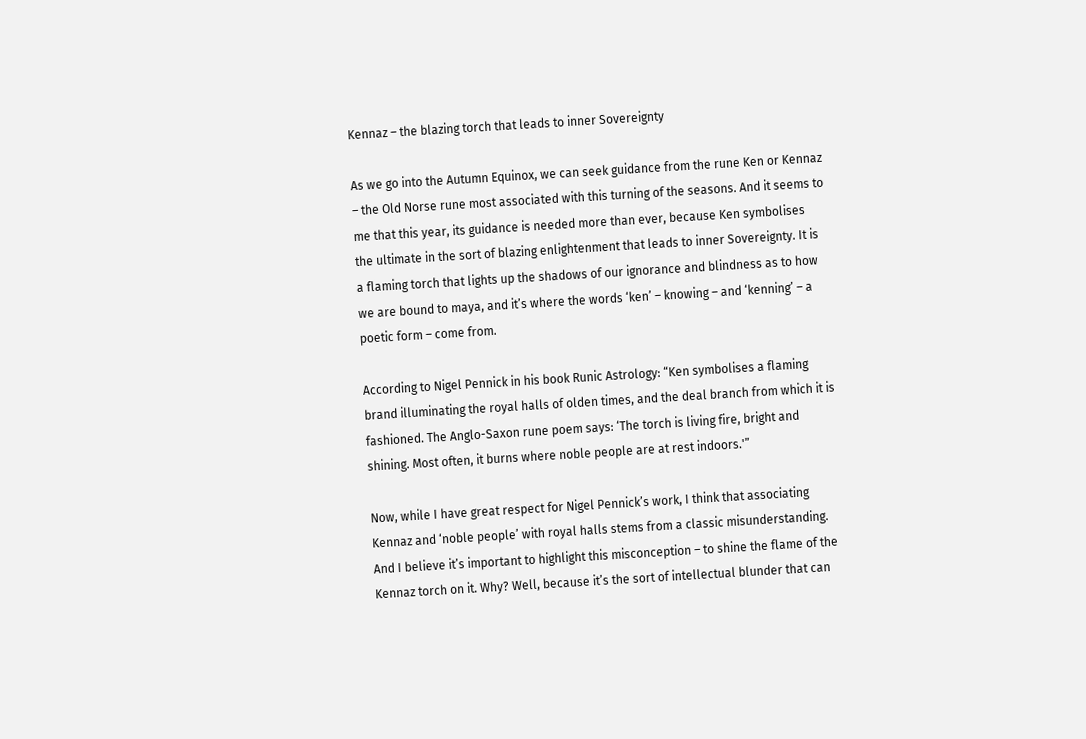Kennaz – the blazing torch that leads to inner Sovereignty

As we go into the Autumn Equinox, we can seek guidance from the rune Ken or Kennaz – the Old Norse rune most associated with this turning of the seasons. And it seems to me that this year, its guidance is needed more than ever, because Ken symbolises the ultimate in the sort of blazing enlightenment that leads to inner Sovereignty. It is a flaming torch that lights up the shadows of our ignorance and blindness as to how we are bound to maya, and it’s where the words ‘ken’ – knowing – and ‘kenning’ – a poetic form – come from.

According to Nigel Pennick in his book Runic Astrology: “Ken symbolises a flaming brand illuminating the royal halls of olden times, and the deal branch from which it is fashioned. The Anglo-Saxon rune poem says: ‘The torch is living fire, bright and shining. Most often, it burns where noble people are at rest indoors.'”

Now, while I have great respect for Nigel Pennick’s work, I think that associating Kennaz and ‘noble people’ with royal halls stems from a classic misunderstanding. And I believe it’s important to highlight this misconception – to shine the flame of the Kennaz torch on it. Why? Well, because it’s the sort of intellectual blunder that can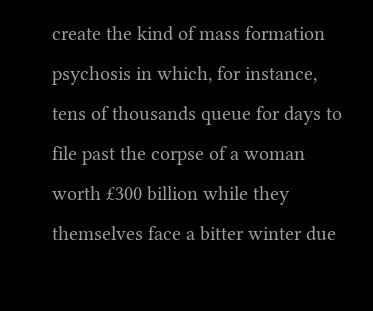create the kind of mass formation psychosis in which, for instance, tens of thousands queue for days to file past the corpse of a woman worth £300 billion while they themselves face a bitter winter due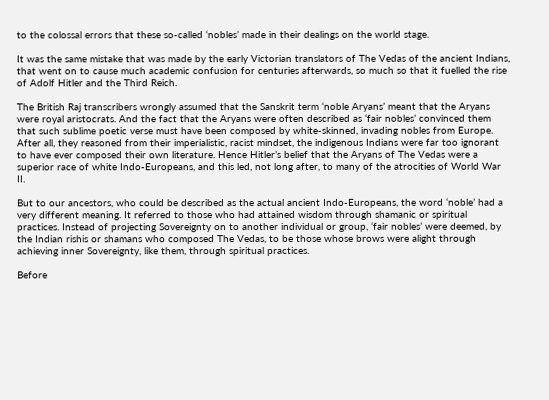to the colossal errors that these so-called ‘nobles’ made in their dealings on the world stage.

It was the same mistake that was made by the early Victorian translators of The Vedas of the ancient Indians, that went on to cause much academic confusion for centuries afterwards, so much so that it fuelled the rise of Adolf Hitler and the Third Reich.

The British Raj transcribers wrongly assumed that the Sanskrit term ‘noble Aryans’ meant that the Aryans were royal aristocrats. And the fact that the Aryans were often described as ‘fair nobles’ convinced them that such sublime poetic verse must have been composed by white-skinned, invading nobles from Europe. After all, they reasoned from their imperialistic, racist mindset, the indigenous Indians were far too ignorant to have ever composed their own literature. Hence Hitler’s belief that the Aryans of The Vedas were a superior race of white Indo-Europeans, and this led, not long after, to many of the atrocities of World War II.

But to our ancestors, who could be described as the actual ancient Indo-Europeans, the word ‘noble’ had a very different meaning. It referred to those who had attained wisdom through shamanic or spiritual practices. Instead of projecting Sovereignty on to another individual or group, ‘fair nobles’ were deemed, by the Indian rishis or shamans who composed The Vedas, to be those whose brows were alight through achieving inner Sovereignty, like them, through spiritual practices.

Before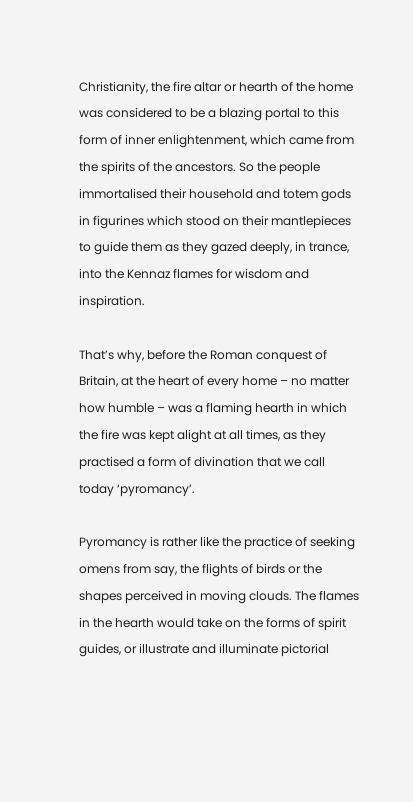Christianity, the fire altar or hearth of the home was considered to be a blazing portal to this form of inner enlightenment, which came from the spirits of the ancestors. So the people immortalised their household and totem gods in figurines which stood on their mantlepieces to guide them as they gazed deeply, in trance, into the Kennaz flames for wisdom and inspiration.

That’s why, before the Roman conquest of Britain, at the heart of every home – no matter how humble – was a flaming hearth in which the fire was kept alight at all times, as they practised a form of divination that we call today ‘pyromancy’.

Pyromancy is rather like the practice of seeking omens from say, the flights of birds or the shapes perceived in moving clouds. The flames in the hearth would take on the forms of spirit guides, or illustrate and illuminate pictorial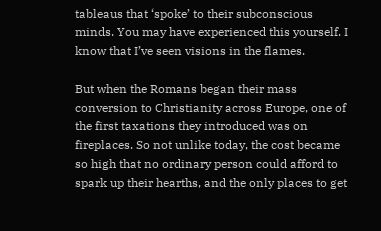tableaus that ‘spoke’ to their subconscious minds. You may have experienced this yourself. I know that I’ve seen visions in the flames.

But when the Romans began their mass conversion to Christianity across Europe, one of the first taxations they introduced was on fireplaces. So not unlike today, the cost became so high that no ordinary person could afford to spark up their hearths, and the only places to get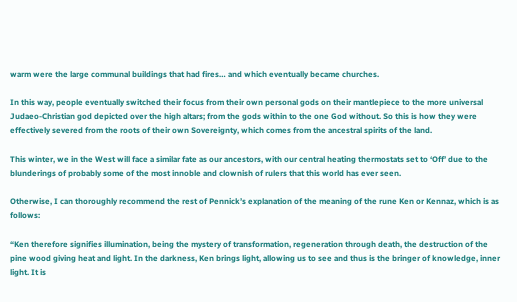warm were the large communal buildings that had fires… and which eventually became churches.

In this way, people eventually switched their focus from their own personal gods on their mantlepiece to the more universal Judaeo-Christian god depicted over the high altars; from the gods within to the one God without. So this is how they were effectively severed from the roots of their own Sovereignty, which comes from the ancestral spirits of the land.

This winter, we in the West will face a similar fate as our ancestors, with our central heating thermostats set to ‘Off’ due to the blunderings of probably some of the most innoble and clownish of rulers that this world has ever seen.

Otherwise, I can thoroughly recommend the rest of Pennick’s explanation of the meaning of the rune Ken or Kennaz, which is as follows:

“Ken therefore signifies illumination, being the mystery of transformation, regeneration through death, the destruction of the pine wood giving heat and light. In the darkness, Ken brings light, allowing us to see and thus is the bringer of knowledge, inner light. It is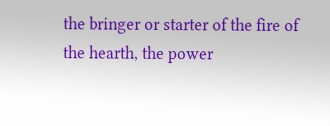the bringer or starter of the fire of the hearth, the power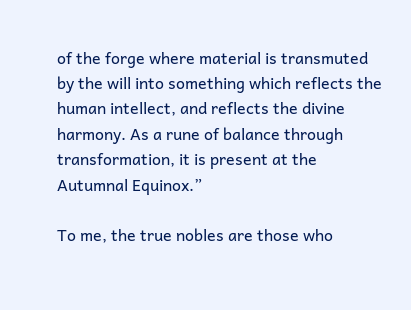of the forge where material is transmuted by the will into something which reflects the human intellect, and reflects the divine harmony. As a rune of balance through transformation, it is present at the Autumnal Equinox.”

To me, the true nobles are those who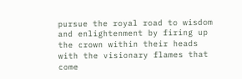pursue the royal road to wisdom and enlightenment by firing up the crown within their heads with the visionary flames that come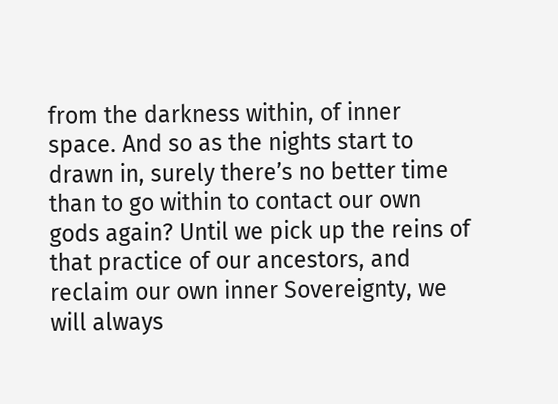from the darkness within, of inner space. And so as the nights start to drawn in, surely there’s no better time than to go within to contact our own gods again? Until we pick up the reins of that practice of our ancestors, and reclaim our own inner Sovereignty, we will always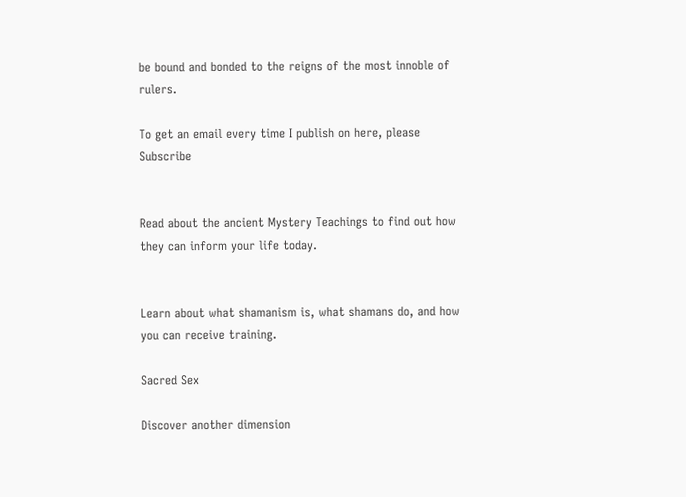be bound and bonded to the reigns of the most innoble of rulers.

To get an email every time I publish on here, please Subscribe


Read about the ancient Mystery Teachings to find out how they can inform your life today.


Learn about what shamanism is, what shamans do, and how you can receive training.

Sacred Sex

Discover another dimension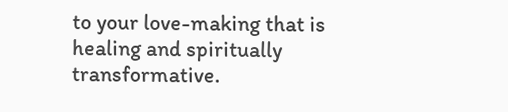to your love-making that is healing and spiritually transformative.